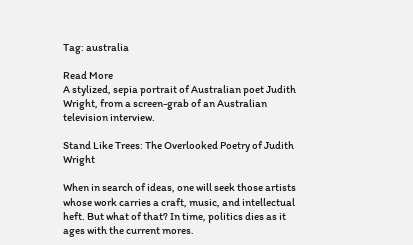Tag: australia

Read More
A stylized, sepia portrait of Australian poet Judith Wright, from a screen-grab of an Australian television interview.

Stand Like Trees: The Overlooked Poetry of Judith Wright

When in search of ideas, one will seek those artists whose work carries a craft, music, and intellectual heft. But what of that? In time, politics dies as it ages with the current mores.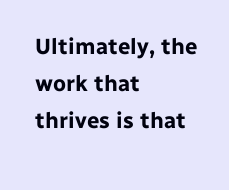Ultimately, the work that thrives is that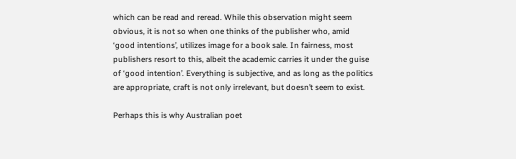which can be read and reread. While this observation might seem obvious, it is not so when one thinks of the publisher who, amid ‘good intentions’, utilizes image for a book sale. In fairness, most publishers resort to this, albeit the academic carries it under the guise of ‘good intention’. Everything is subjective, and as long as the politics are appropriate, craft is not only irrelevant, but doesn’t seem to exist.

Perhaps this is why Australian poet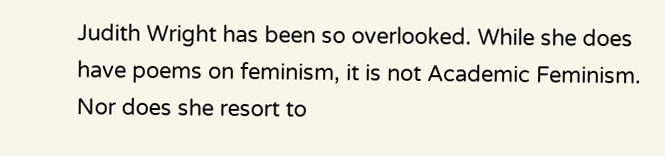Judith Wright has been so overlooked. While she does have poems on feminism, it is not Academic Feminism. Nor does she resort to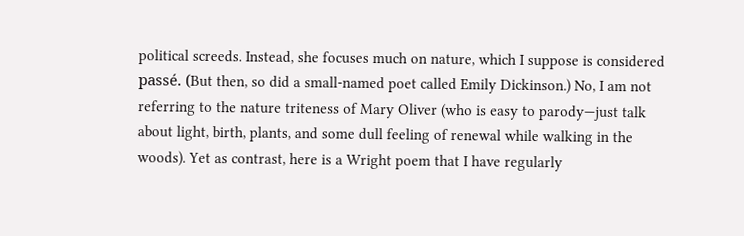political screeds. Instead, she focuses much on nature, which I suppose is considered passé. (But then, so did a small-named poet called Emily Dickinson.) No, I am not referring to the nature triteness of Mary Oliver (who is easy to parody—just talk about light, birth, plants, and some dull feeling of renewal while walking in the woods). Yet as contrast, here is a Wright poem that I have regularly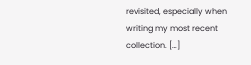revisited, especially when writing my most recent collection. […]